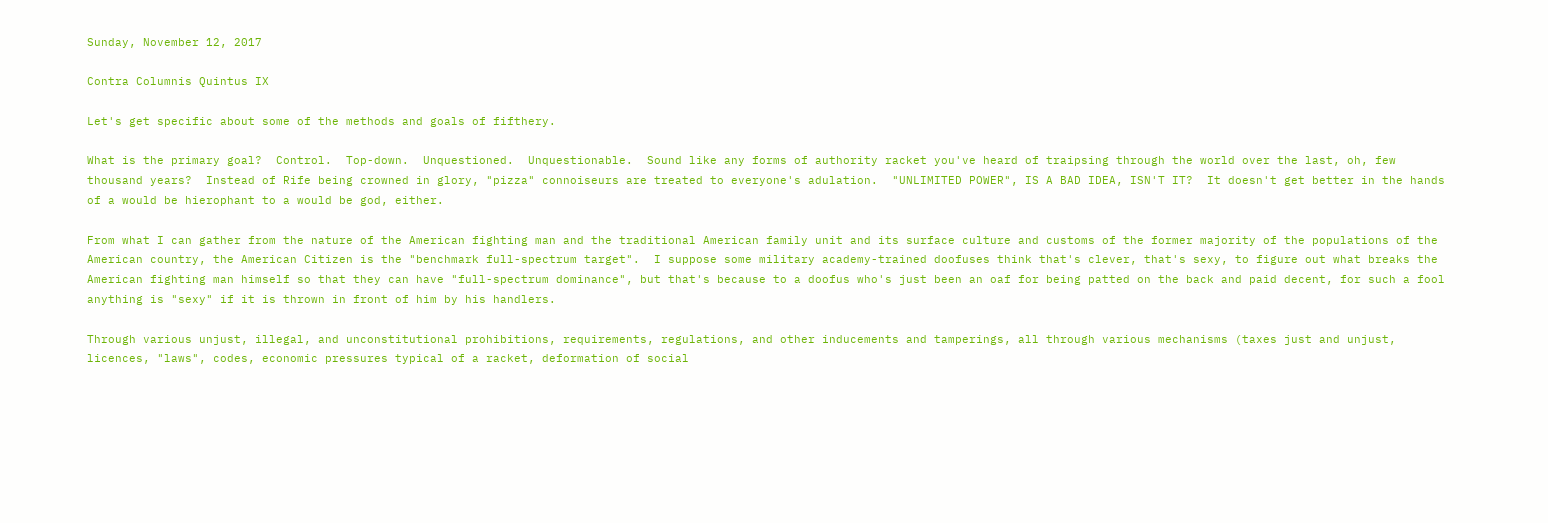Sunday, November 12, 2017

Contra Columnis Quintus IX

Let's get specific about some of the methods and goals of fifthery.

What is the primary goal?  Control.  Top-down.  Unquestioned.  Unquestionable.  Sound like any forms of authority racket you've heard of traipsing through the world over the last, oh, few thousand years?  Instead of Rife being crowned in glory, "pizza" connoiseurs are treated to everyone's adulation.  "UNLIMITED POWER", IS A BAD IDEA, ISN'T IT?  It doesn't get better in the hands of a would be hierophant to a would be god, either.

From what I can gather from the nature of the American fighting man and the traditional American family unit and its surface culture and customs of the former majority of the populations of the American country, the American Citizen is the "benchmark full-spectrum target".  I suppose some military academy-trained doofuses think that's clever, that's sexy, to figure out what breaks the American fighting man himself so that they can have "full-spectrum dominance", but that's because to a doofus who's just been an oaf for being patted on the back and paid decent, for such a fool anything is "sexy" if it is thrown in front of him by his handlers.

Through various unjust, illegal, and unconstitutional prohibitions, requirements, regulations, and other inducements and tamperings, all through various mechanisms (taxes just and unjust, licences, "laws", codes, economic pressures typical of a racket, deformation of social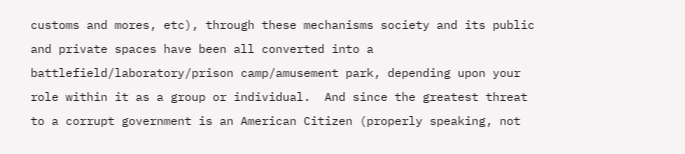customs and mores, etc), through these mechanisms society and its public and private spaces have been all converted into a battlefield/laboratory/prison camp/amusement park, depending upon your role within it as a group or individual.  And since the greatest threat to a corrupt government is an American Citizen (properly speaking, not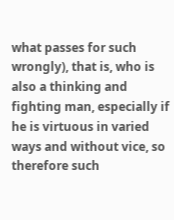what passes for such wrongly), that is, who is also a thinking and fighting man, especially if he is virtuous in varied ways and without vice, so therefore such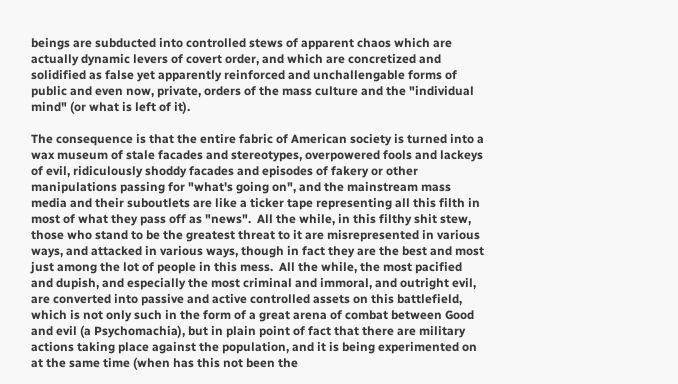beings are subducted into controlled stews of apparent chaos which are actually dynamic levers of covert order, and which are concretized and solidified as false yet apparently reinforced and unchallengable forms of public and even now, private, orders of the mass culture and the "individual mind" (or what is left of it).

The consequence is that the entire fabric of American society is turned into a wax museum of stale facades and stereotypes, overpowered fools and lackeys of evil, ridiculously shoddy facades and episodes of fakery or other manipulations passing for "what's going on", and the mainstream mass media and their suboutlets are like a ticker tape representing all this filth in most of what they pass off as "news".  All the while, in this filthy shit stew, those who stand to be the greatest threat to it are misrepresented in various ways, and attacked in various ways, though in fact they are the best and most just among the lot of people in this mess.  All the while, the most pacified and dupish, and especially the most criminal and immoral, and outright evil, are converted into passive and active controlled assets on this battlefield, which is not only such in the form of a great arena of combat between Good and evil (a Psychomachia), but in plain point of fact that there are military actions taking place against the population, and it is being experimented on at the same time (when has this not been the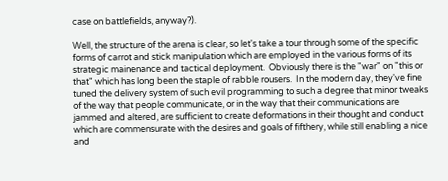case on battlefields, anyway?).

Well, the structure of the arena is clear, so let's take a tour through some of the specific forms of carrot and stick manipulation which are employed in the various forms of its strategic mainenance and tactical deployment.  Obviously there is the "war" on "this or that" which has long been the staple of rabble rousers.  In the modern day, they've fine tuned the delivery system of such evil programming to such a degree that minor tweaks of the way that people communicate, or in the way that their communications are jammed and altered, are sufficient to create deformations in their thought and conduct which are commensurate with the desires and goals of fifthery, while still enabling a nice and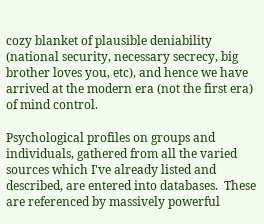cozy blanket of plausible deniability (national security, necessary secrecy, big brother loves you, etc), and hence we have arrived at the modern era (not the first era) of mind control.

Psychological profiles on groups and individuals, gathered from all the varied sources which I've already listed and described, are entered into databases.  These are referenced by massively powerful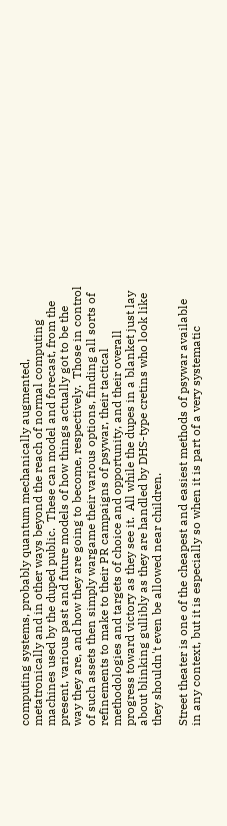computing systems, probably quantum mechanically augmented, metatronically and in other ways beyond the reach of normal computing machines used by the duped public.  These can model and forecast, from the present, various past and future models of how things actually got to be the way they are, and how they are going to become, respectively.  Those in control of such assets then simply wargame their various options, finding all sorts of refinements to make to their PR campaigns of psywar, their tactical methodologies and targets of choice and opportunity, and their overall progress toward victory as they see it.  All while the dupes in a blanket just lay about blinking gullibly as they are handled by DHS-type cretins who look like they shouldn't even be allowed near children.

Street theater is one of the cheapest and easiest methods of psywar available in any context, but it is especially so when it is part of a very systematic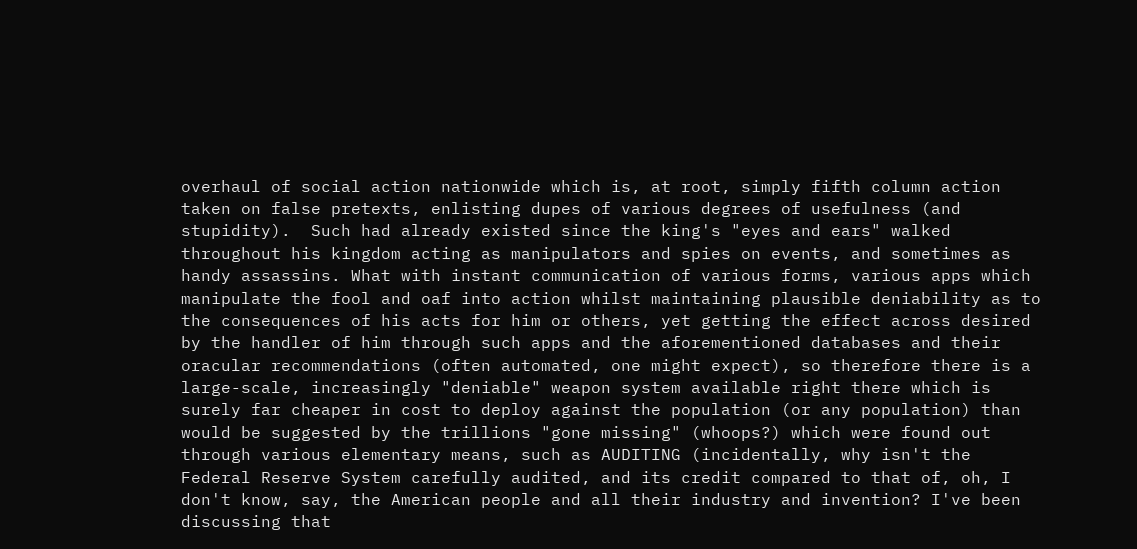overhaul of social action nationwide which is, at root, simply fifth column action taken on false pretexts, enlisting dupes of various degrees of usefulness (and stupidity).  Such had already existed since the king's "eyes and ears" walked throughout his kingdom acting as manipulators and spies on events, and sometimes as handy assassins. What with instant communication of various forms, various apps which manipulate the fool and oaf into action whilst maintaining plausible deniability as to the consequences of his acts for him or others, yet getting the effect across desired by the handler of him through such apps and the aforementioned databases and their oracular recommendations (often automated, one might expect), so therefore there is a large-scale, increasingly "deniable" weapon system available right there which is surely far cheaper in cost to deploy against the population (or any population) than would be suggested by the trillions "gone missing" (whoops?) which were found out through various elementary means, such as AUDITING (incidentally, why isn't the Federal Reserve System carefully audited, and its credit compared to that of, oh, I don't know, say, the American people and all their industry and invention? I've been discussing that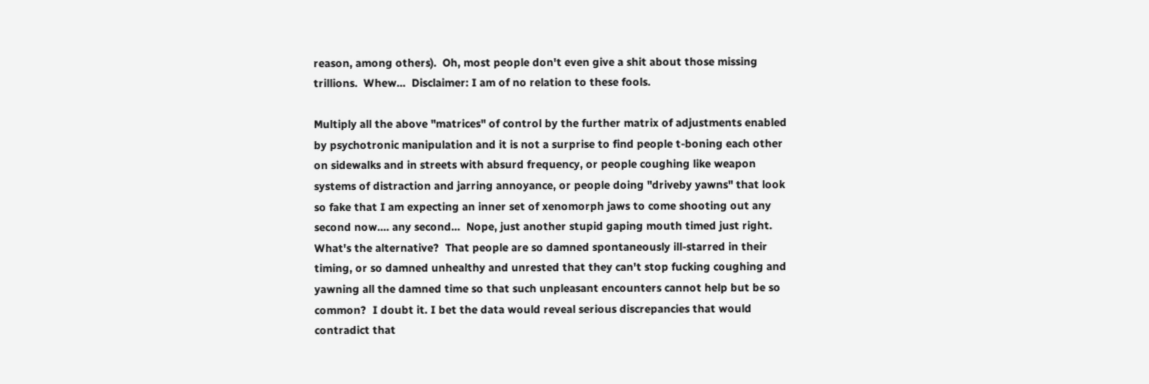reason, among others).  Oh, most people don't even give a shit about those missing trillions.  Whew...  Disclaimer: I am of no relation to these fools.

Multiply all the above "matrices" of control by the further matrix of adjustments enabled by psychotronic manipulation and it is not a surprise to find people t-boning each other on sidewalks and in streets with absurd frequency, or people coughing like weapon systems of distraction and jarring annoyance, or people doing "driveby yawns" that look so fake that I am expecting an inner set of xenomorph jaws to come shooting out any second now.... any second...  Nope, just another stupid gaping mouth timed just right.  What's the alternative?  That people are so damned spontaneously ill-starred in their timing, or so damned unhealthy and unrested that they can't stop fucking coughing and yawning all the damned time so that such unpleasant encounters cannot help but be so common?  I doubt it. I bet the data would reveal serious discrepancies that would contradict that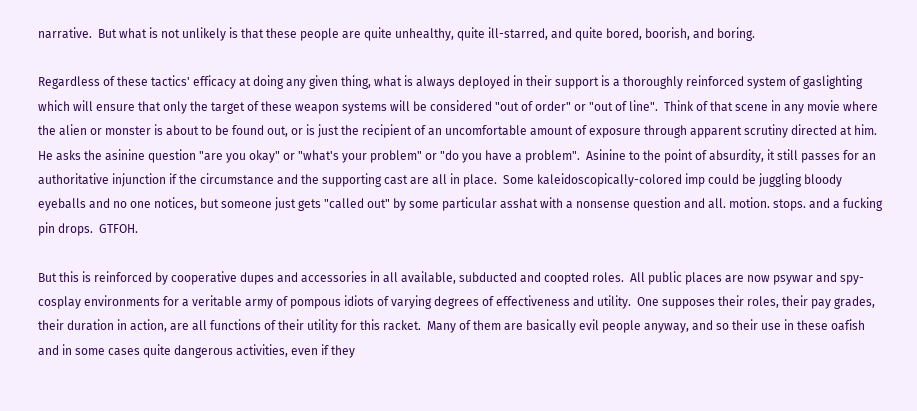narrative.  But what is not unlikely is that these people are quite unhealthy, quite ill-starred, and quite bored, boorish, and boring.

Regardless of these tactics' efficacy at doing any given thing, what is always deployed in their support is a thoroughly reinforced system of gaslighting which will ensure that only the target of these weapon systems will be considered "out of order" or "out of line".  Think of that scene in any movie where the alien or monster is about to be found out, or is just the recipient of an uncomfortable amount of exposure through apparent scrutiny directed at him.  He asks the asinine question "are you okay" or "what's your problem" or "do you have a problem".  Asinine to the point of absurdity, it still passes for an authoritative injunction if the circumstance and the supporting cast are all in place.  Some kaleidoscopically-colored imp could be juggling bloody eyeballs and no one notices, but someone just gets "called out" by some particular asshat with a nonsense question and all. motion. stops. and a fucking pin drops.  GTFOH.

But this is reinforced by cooperative dupes and accessories in all available, subducted and coopted roles.  All public places are now psywar and spy-cosplay environments for a veritable army of pompous idiots of varying degrees of effectiveness and utility.  One supposes their roles, their pay grades, their duration in action, are all functions of their utility for this racket.  Many of them are basically evil people anyway, and so their use in these oafish and in some cases quite dangerous activities, even if they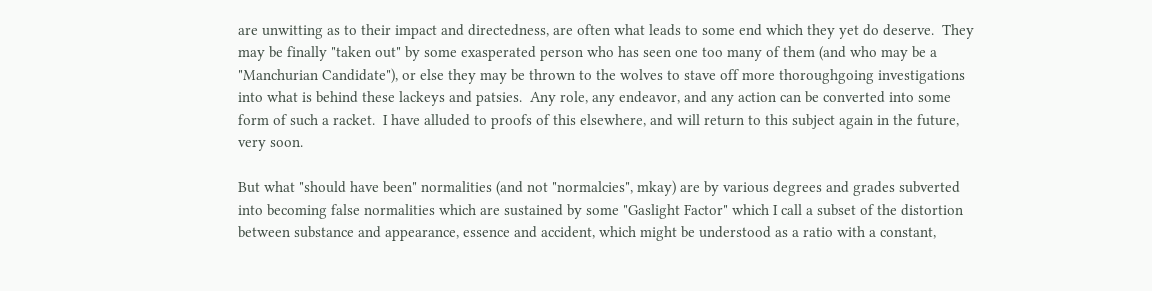are unwitting as to their impact and directedness, are often what leads to some end which they yet do deserve.  They may be finally "taken out" by some exasperated person who has seen one too many of them (and who may be a "Manchurian Candidate"), or else they may be thrown to the wolves to stave off more thoroughgoing investigations into what is behind these lackeys and patsies.  Any role, any endeavor, and any action can be converted into some form of such a racket.  I have alluded to proofs of this elsewhere, and will return to this subject again in the future, very soon.

But what "should have been" normalities (and not "normalcies", mkay) are by various degrees and grades subverted into becoming false normalities which are sustained by some "Gaslight Factor" which I call a subset of the distortion between substance and appearance, essence and accident, which might be understood as a ratio with a constant,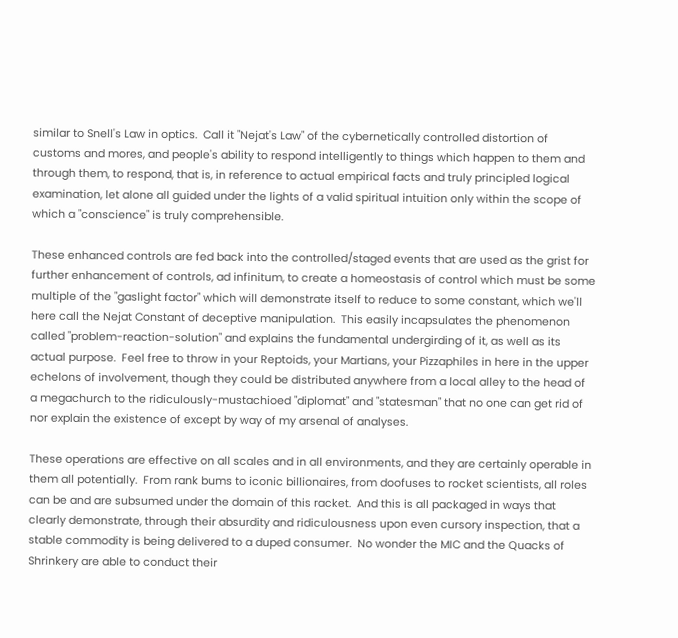similar to Snell's Law in optics.  Call it "Nejat's Law" of the cybernetically controlled distortion of customs and mores, and people's ability to respond intelligently to things which happen to them and through them, to respond, that is, in reference to actual empirical facts and truly principled logical examination, let alone all guided under the lights of a valid spiritual intuition only within the scope of which a "conscience" is truly comprehensible.

These enhanced controls are fed back into the controlled/staged events that are used as the grist for further enhancement of controls, ad infinitum, to create a homeostasis of control which must be some multiple of the "gaslight factor" which will demonstrate itself to reduce to some constant, which we'll here call the Nejat Constant of deceptive manipulation.  This easily incapsulates the phenomenon called "problem-reaction-solution" and explains the fundamental undergirding of it, as well as its actual purpose.  Feel free to throw in your Reptoids, your Martians, your Pizzaphiles in here in the upper echelons of involvement, though they could be distributed anywhere from a local alley to the head of a megachurch to the ridiculously-mustachioed "diplomat" and "statesman" that no one can get rid of nor explain the existence of except by way of my arsenal of analyses.

These operations are effective on all scales and in all environments, and they are certainly operable in them all potentially.  From rank bums to iconic billionaires, from doofuses to rocket scientists, all roles can be and are subsumed under the domain of this racket.  And this is all packaged in ways that clearly demonstrate, through their absurdity and ridiculousness upon even cursory inspection, that a stable commodity is being delivered to a duped consumer.  No wonder the MIC and the Quacks of Shrinkery are able to conduct their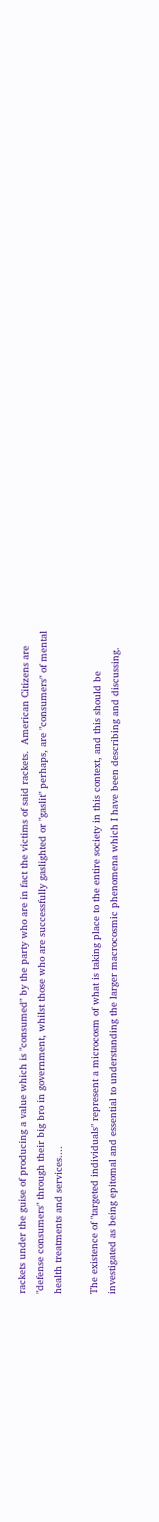rackets under the guise of producing a value which is "consumed" by the party who are in fact the victims of said rackets.  American Citizens are "defense consumers" through their big bro in government, whilst those who are successfully gaslighted or "gaslit" perhaps, are "consumers" of mental health treatments and services....

The existence of "targeted individuals" represent a microcosm of what is taking place to the entire society in this context, and this should be investigated as being epitomal and essential to understanding the larger macrocosmic phenomena which I have been describing and discussing.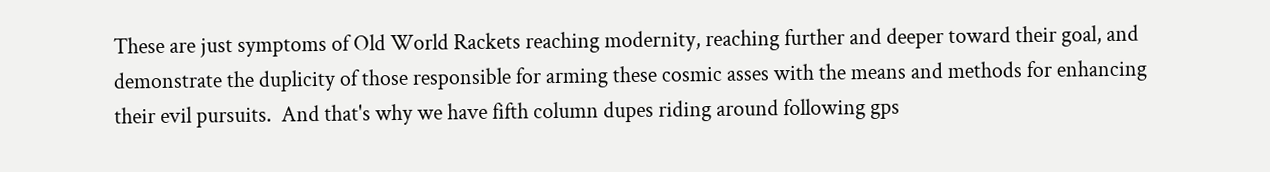These are just symptoms of Old World Rackets reaching modernity, reaching further and deeper toward their goal, and demonstrate the duplicity of those responsible for arming these cosmic asses with the means and methods for enhancing their evil pursuits.  And that's why we have fifth column dupes riding around following gps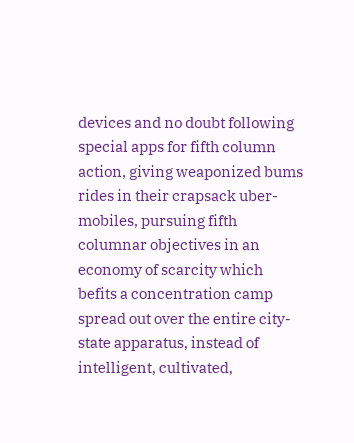devices and no doubt following special apps for fifth column action, giving weaponized bums rides in their crapsack uber-mobiles, pursuing fifth columnar objectives in an economy of scarcity which befits a concentration camp spread out over the entire city-state apparatus, instead of intelligent, cultivated,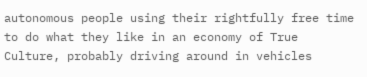autonomous people using their rightfully free time to do what they like in an economy of True Culture, probably driving around in vehicles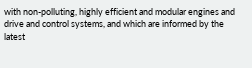with non-polluting, highly efficient and modular engines and drive and control systems, and which are informed by the latest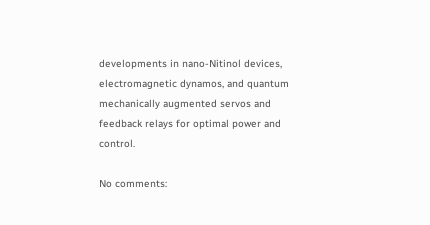developments in nano-Nitinol devices, electromagnetic dynamos, and quantum mechanically augmented servos and feedback relays for optimal power and control.

No comments: